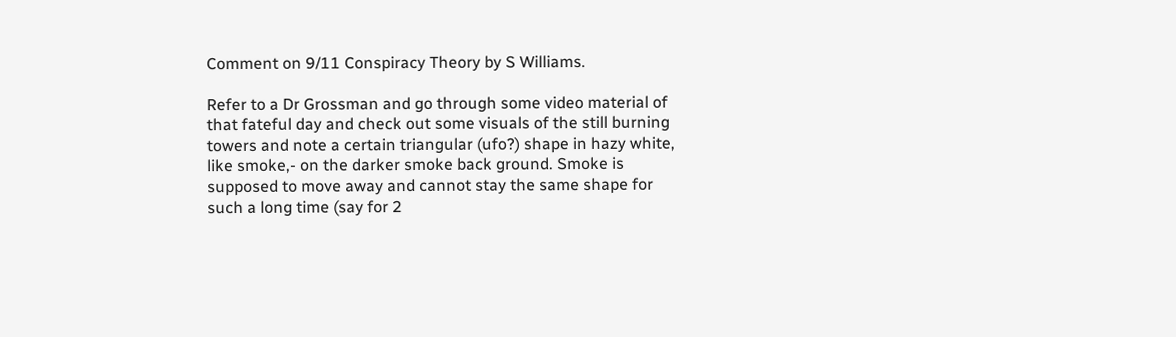Comment on 9/11 Conspiracy Theory by S Williams.

Refer to a Dr Grossman and go through some video material of that fateful day and check out some visuals of the still burning towers and note a certain triangular (ufo?) shape in hazy white, like smoke,- on the darker smoke back ground. Smoke is supposed to move away and cannot stay the same shape for such a long time (say for 2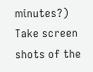minutes?) Take screen shots of the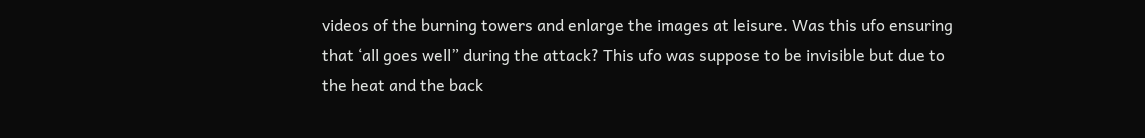videos of the burning towers and enlarge the images at leisure. Was this ufo ensuring that ‘all goes well” during the attack? This ufo was suppose to be invisible but due to the heat and the back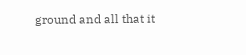ground and all that it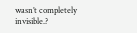wasn’t completely invisible.?